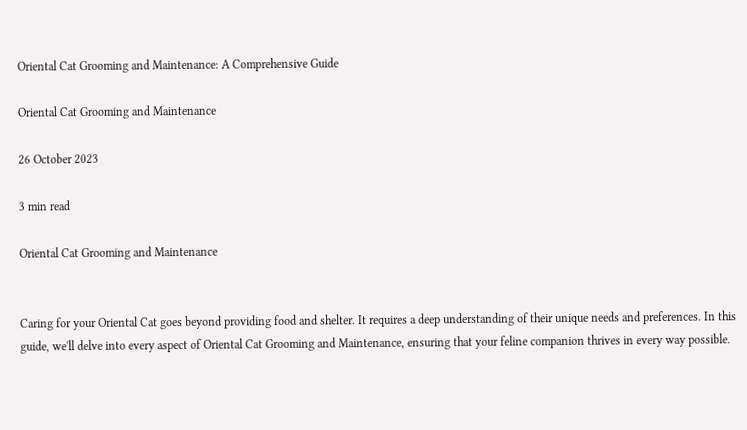Oriental Cat Grooming and Maintenance: A Comprehensive Guide

Oriental Cat Grooming and Maintenance

26 October 2023

3 min read

Oriental Cat Grooming and Maintenance


Caring for your Oriental Cat goes beyond providing food and shelter. It requires a deep understanding of their unique needs and preferences. In this guide, we'll delve into every aspect of Oriental Cat Grooming and Maintenance, ensuring that your feline companion thrives in every way possible.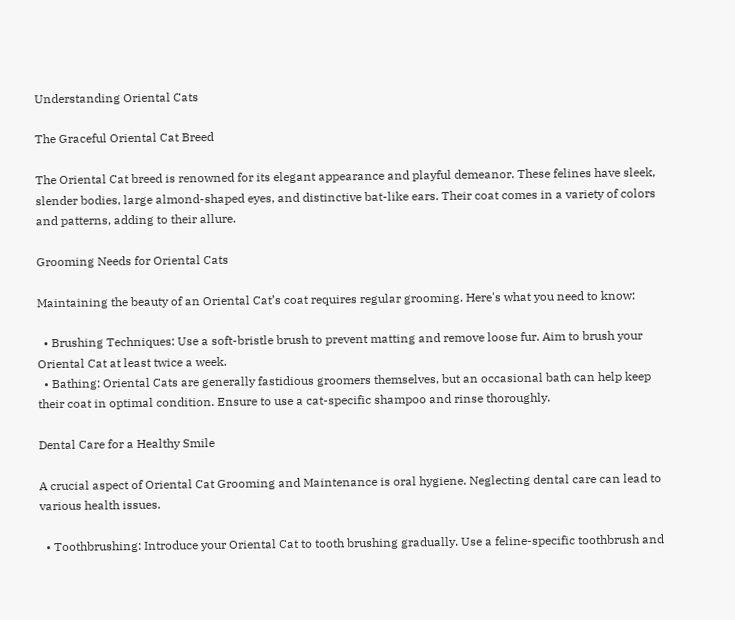Understanding Oriental Cats

The Graceful Oriental Cat Breed

The Oriental Cat breed is renowned for its elegant appearance and playful demeanor. These felines have sleek, slender bodies, large almond-shaped eyes, and distinctive bat-like ears. Their coat comes in a variety of colors and patterns, adding to their allure.

Grooming Needs for Oriental Cats

Maintaining the beauty of an Oriental Cat’s coat requires regular grooming. Here's what you need to know:

  • Brushing Techniques: Use a soft-bristle brush to prevent matting and remove loose fur. Aim to brush your Oriental Cat at least twice a week.
  • Bathing: Oriental Cats are generally fastidious groomers themselves, but an occasional bath can help keep their coat in optimal condition. Ensure to use a cat-specific shampoo and rinse thoroughly.

Dental Care for a Healthy Smile

A crucial aspect of Oriental Cat Grooming and Maintenance is oral hygiene. Neglecting dental care can lead to various health issues.

  • Toothbrushing: Introduce your Oriental Cat to tooth brushing gradually. Use a feline-specific toothbrush and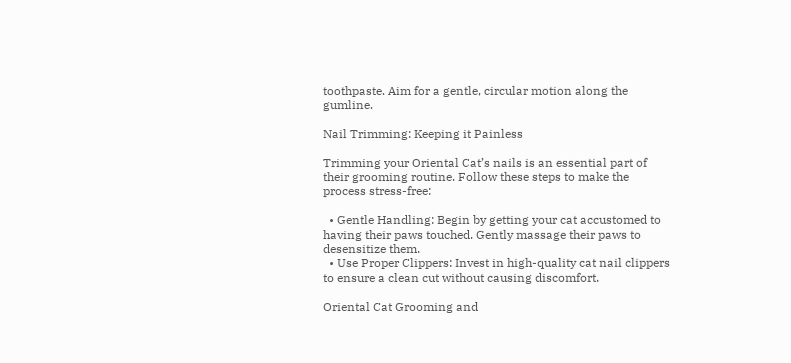toothpaste. Aim for a gentle, circular motion along the gumline.

Nail Trimming: Keeping it Painless

Trimming your Oriental Cat’s nails is an essential part of their grooming routine. Follow these steps to make the process stress-free:

  • Gentle Handling: Begin by getting your cat accustomed to having their paws touched. Gently massage their paws to desensitize them.
  • Use Proper Clippers: Invest in high-quality cat nail clippers to ensure a clean cut without causing discomfort.

Oriental Cat Grooming and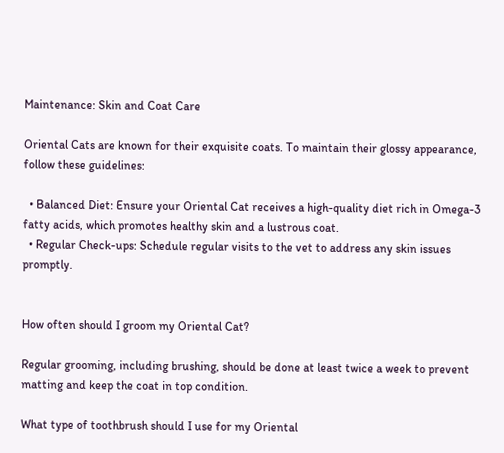Maintenance: Skin and Coat Care

Oriental Cats are known for their exquisite coats. To maintain their glossy appearance, follow these guidelines:

  • Balanced Diet: Ensure your Oriental Cat receives a high-quality diet rich in Omega-3 fatty acids, which promotes healthy skin and a lustrous coat.
  • Regular Check-ups: Schedule regular visits to the vet to address any skin issues promptly.


How often should I groom my Oriental Cat?

Regular grooming, including brushing, should be done at least twice a week to prevent matting and keep the coat in top condition.

What type of toothbrush should I use for my Oriental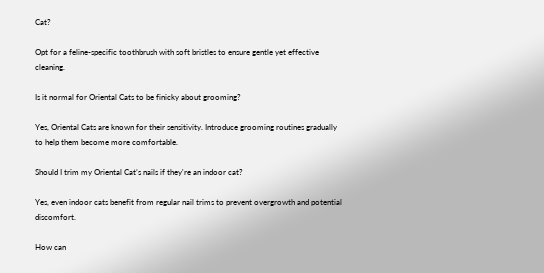Cat?

Opt for a feline-specific toothbrush with soft bristles to ensure gentle yet effective cleaning.

Is it normal for Oriental Cats to be finicky about grooming?

Yes, Oriental Cats are known for their sensitivity. Introduce grooming routines gradually to help them become more comfortable.

Should I trim my Oriental Cat’s nails if they're an indoor cat?

Yes, even indoor cats benefit from regular nail trims to prevent overgrowth and potential discomfort.

How can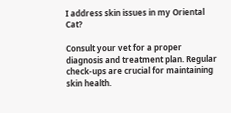I address skin issues in my Oriental Cat?

Consult your vet for a proper diagnosis and treatment plan. Regular check-ups are crucial for maintaining skin health.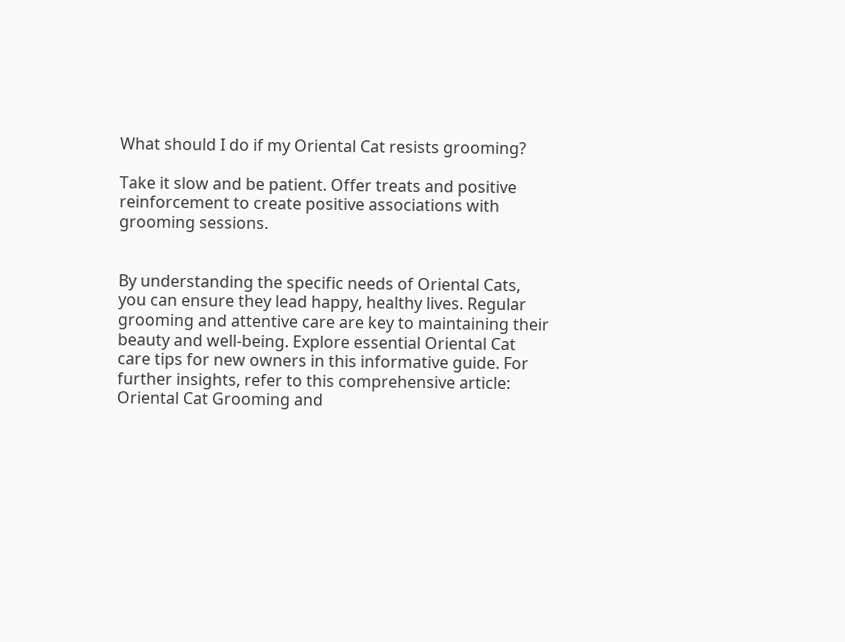What should I do if my Oriental Cat resists grooming?

Take it slow and be patient. Offer treats and positive reinforcement to create positive associations with grooming sessions.


By understanding the specific needs of Oriental Cats, you can ensure they lead happy, healthy lives. Regular grooming and attentive care are key to maintaining their beauty and well-being. Explore essential Oriental Cat care tips for new owners in this informative guide. For further insights, refer to this comprehensive article: Oriental Cat Grooming and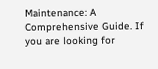Maintenance: A Comprehensive Guide. If you are looking for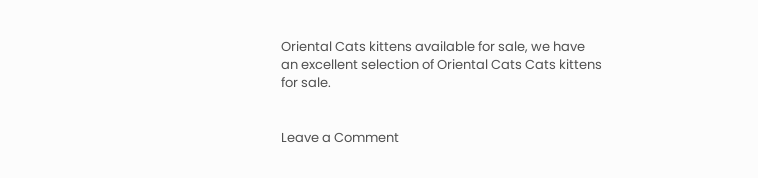Oriental Cats kittens available for sale, we have an excellent selection of Oriental Cats Cats kittens for sale.


Leave a Comment